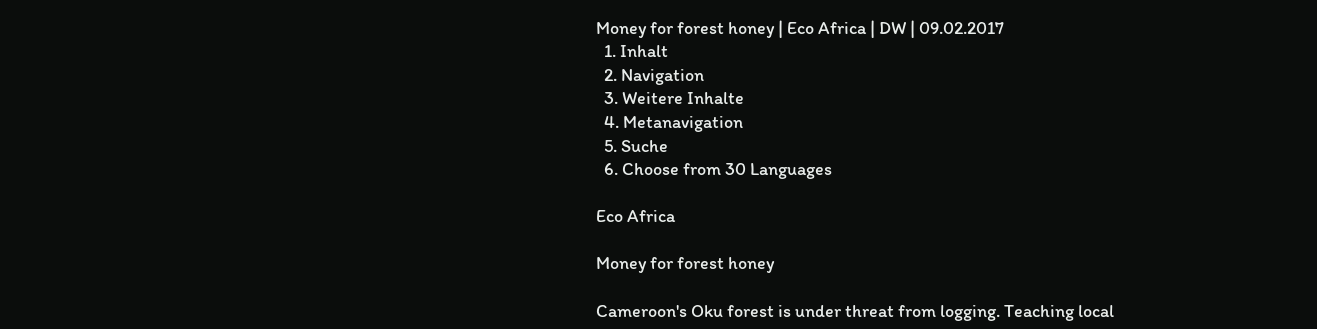Money for forest honey | Eco Africa | DW | 09.02.2017
  1. Inhalt
  2. Navigation
  3. Weitere Inhalte
  4. Metanavigation
  5. Suche
  6. Choose from 30 Languages

Eco Africa

Money for forest honey

Cameroon's Oku forest is under threat from logging. Teaching local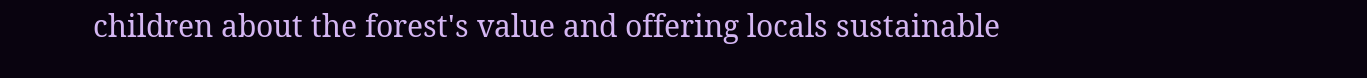children about the forest's value and offering locals sustainable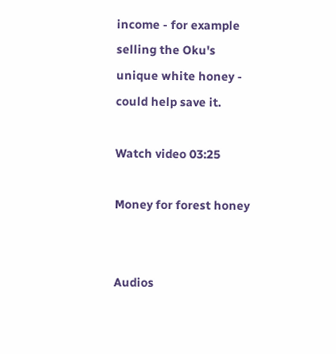income - for example selling the Oku's unique white honey - could help save it.

Watch video 03:25

Money for forest honey


Audios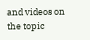and videos on the topic